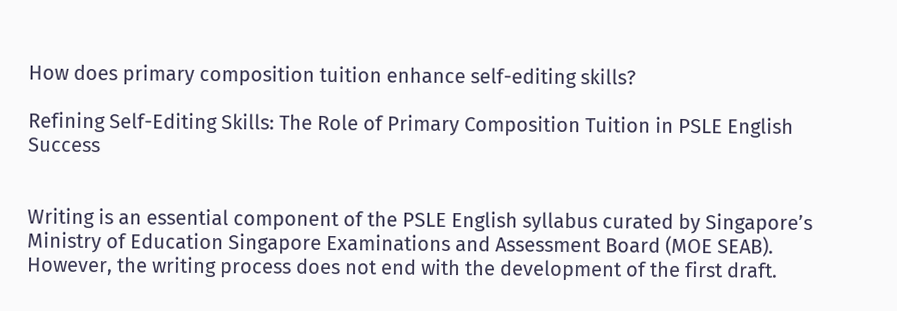How does primary composition tuition enhance self-editing skills?

Refining Self-Editing Skills: The Role of Primary Composition Tuition in PSLE English Success


Writing is an essential component of the PSLE English syllabus curated by Singapore’s Ministry of Education Singapore Examinations and Assessment Board (MOE SEAB). However, the writing process does not end with the development of the first draft.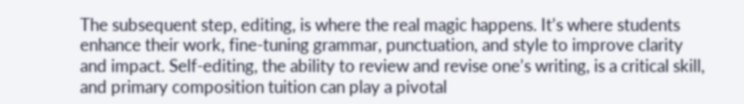The subsequent step, editing, is where the real magic happens. It’s where students enhance their work, fine-tuning grammar, punctuation, and style to improve clarity and impact. Self-editing, the ability to review and revise one’s writing, is a critical skill, and primary composition tuition can play a pivotal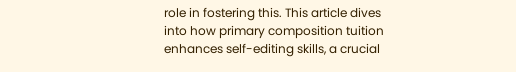role in fostering this. This article dives into how primary composition tuition enhances self-editing skills, a crucial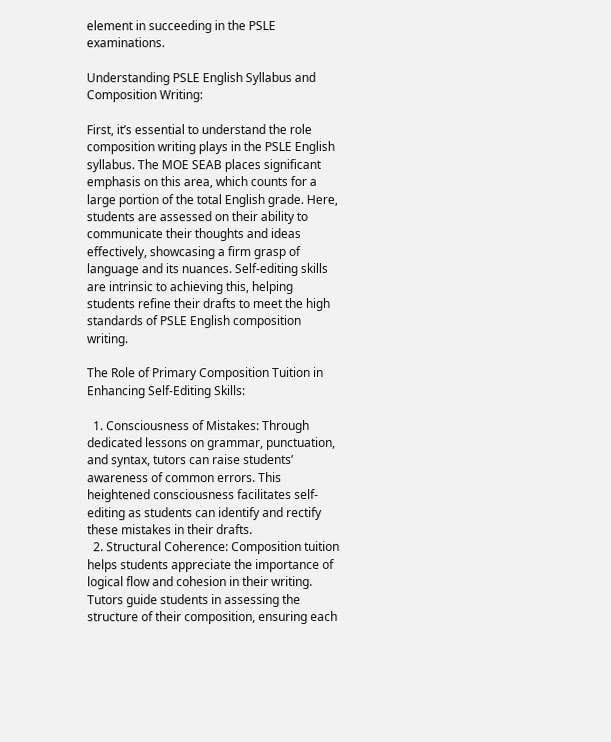element in succeeding in the PSLE examinations.

Understanding PSLE English Syllabus and Composition Writing:

First, it’s essential to understand the role composition writing plays in the PSLE English syllabus. The MOE SEAB places significant emphasis on this area, which counts for a large portion of the total English grade. Here, students are assessed on their ability to communicate their thoughts and ideas effectively, showcasing a firm grasp of language and its nuances. Self-editing skills are intrinsic to achieving this, helping students refine their drafts to meet the high standards of PSLE English composition writing.

The Role of Primary Composition Tuition in Enhancing Self-Editing Skills:

  1. Consciousness of Mistakes: Through dedicated lessons on grammar, punctuation, and syntax, tutors can raise students’ awareness of common errors. This heightened consciousness facilitates self-editing as students can identify and rectify these mistakes in their drafts.
  2. Structural Coherence: Composition tuition helps students appreciate the importance of logical flow and cohesion in their writing. Tutors guide students in assessing the structure of their composition, ensuring each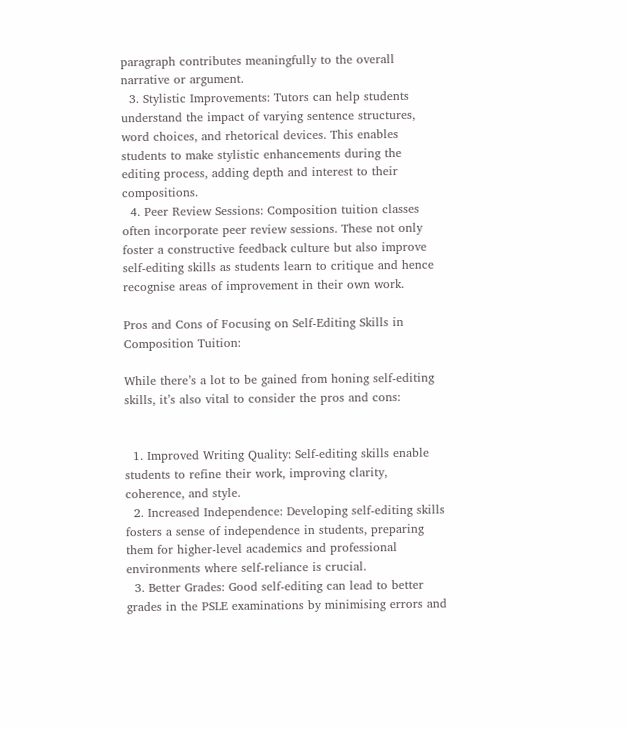paragraph contributes meaningfully to the overall narrative or argument.
  3. Stylistic Improvements: Tutors can help students understand the impact of varying sentence structures, word choices, and rhetorical devices. This enables students to make stylistic enhancements during the editing process, adding depth and interest to their compositions.
  4. Peer Review Sessions: Composition tuition classes often incorporate peer review sessions. These not only foster a constructive feedback culture but also improve self-editing skills as students learn to critique and hence recognise areas of improvement in their own work.

Pros and Cons of Focusing on Self-Editing Skills in Composition Tuition:

While there’s a lot to be gained from honing self-editing skills, it’s also vital to consider the pros and cons:


  1. Improved Writing Quality: Self-editing skills enable students to refine their work, improving clarity, coherence, and style.
  2. Increased Independence: Developing self-editing skills fosters a sense of independence in students, preparing them for higher-level academics and professional environments where self-reliance is crucial.
  3. Better Grades: Good self-editing can lead to better grades in the PSLE examinations by minimising errors and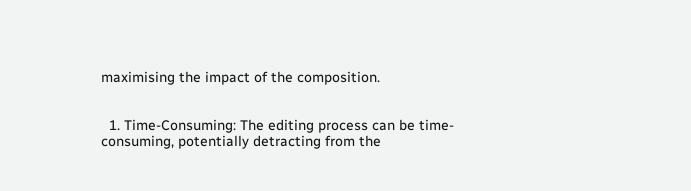maximising the impact of the composition.


  1. Time-Consuming: The editing process can be time-consuming, potentially detracting from the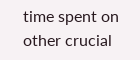time spent on other crucial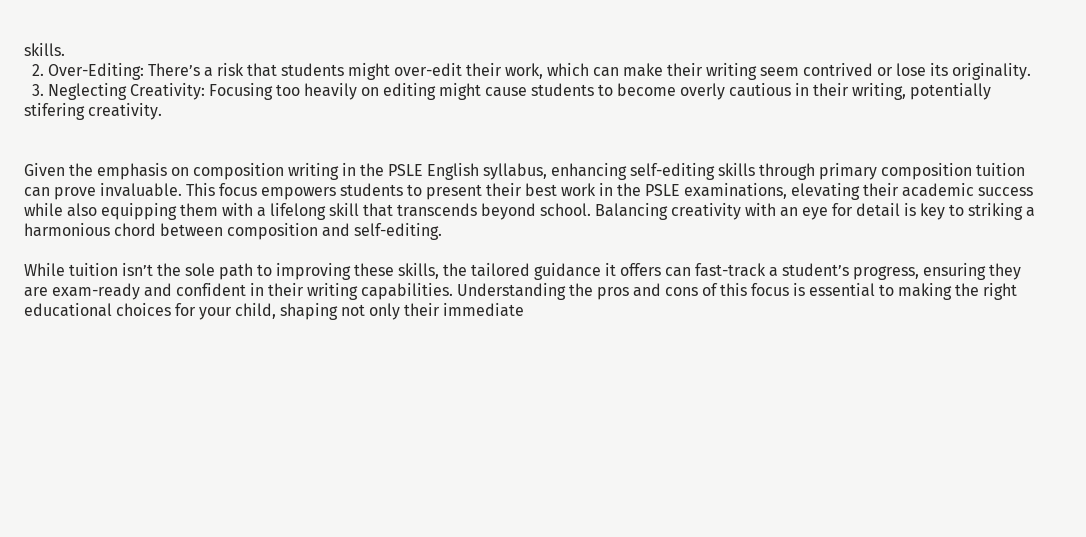skills.
  2. Over-Editing: There’s a risk that students might over-edit their work, which can make their writing seem contrived or lose its originality.
  3. Neglecting Creativity: Focusing too heavily on editing might cause students to become overly cautious in their writing, potentially stifering creativity.


Given the emphasis on composition writing in the PSLE English syllabus, enhancing self-editing skills through primary composition tuition can prove invaluable. This focus empowers students to present their best work in the PSLE examinations, elevating their academic success while also equipping them with a lifelong skill that transcends beyond school. Balancing creativity with an eye for detail is key to striking a harmonious chord between composition and self-editing.

While tuition isn’t the sole path to improving these skills, the tailored guidance it offers can fast-track a student’s progress, ensuring they are exam-ready and confident in their writing capabilities. Understanding the pros and cons of this focus is essential to making the right educational choices for your child, shaping not only their immediate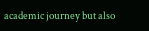academic journey but also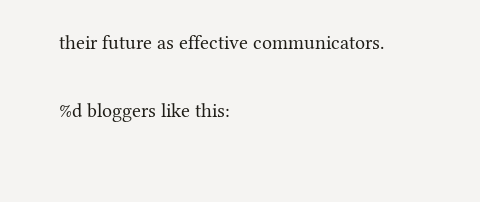their future as effective communicators.

%d bloggers like this: